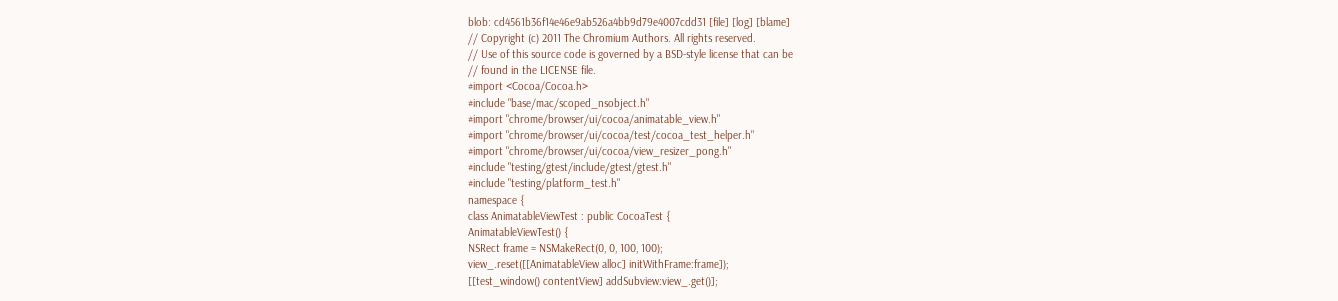blob: cd4561b36f14e46e9ab526a4bb9d79e4007cdd31 [file] [log] [blame]
// Copyright (c) 2011 The Chromium Authors. All rights reserved.
// Use of this source code is governed by a BSD-style license that can be
// found in the LICENSE file.
#import <Cocoa/Cocoa.h>
#include "base/mac/scoped_nsobject.h"
#import "chrome/browser/ui/cocoa/animatable_view.h"
#import "chrome/browser/ui/cocoa/test/cocoa_test_helper.h"
#import "chrome/browser/ui/cocoa/view_resizer_pong.h"
#include "testing/gtest/include/gtest/gtest.h"
#include "testing/platform_test.h"
namespace {
class AnimatableViewTest : public CocoaTest {
AnimatableViewTest() {
NSRect frame = NSMakeRect(0, 0, 100, 100);
view_.reset([[AnimatableView alloc] initWithFrame:frame]);
[[test_window() contentView] addSubview:view_.get()];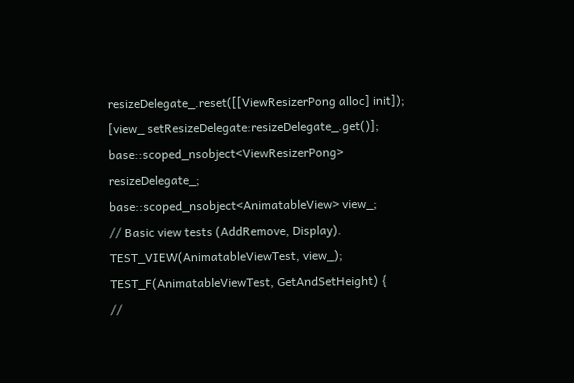resizeDelegate_.reset([[ViewResizerPong alloc] init]);
[view_ setResizeDelegate:resizeDelegate_.get()];
base::scoped_nsobject<ViewResizerPong> resizeDelegate_;
base::scoped_nsobject<AnimatableView> view_;
// Basic view tests (AddRemove, Display).
TEST_VIEW(AnimatableViewTest, view_);
TEST_F(AnimatableViewTest, GetAndSetHeight) {
//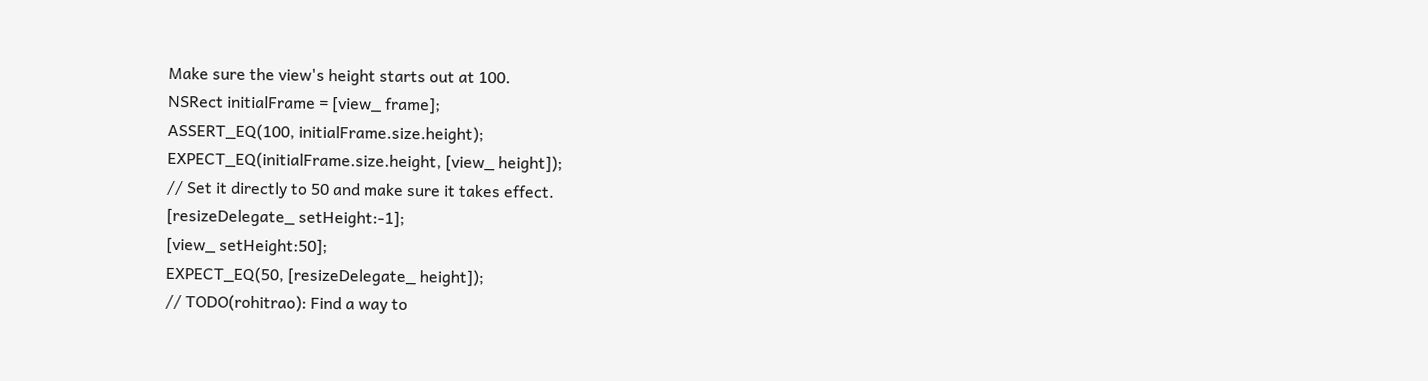Make sure the view's height starts out at 100.
NSRect initialFrame = [view_ frame];
ASSERT_EQ(100, initialFrame.size.height);
EXPECT_EQ(initialFrame.size.height, [view_ height]);
// Set it directly to 50 and make sure it takes effect.
[resizeDelegate_ setHeight:-1];
[view_ setHeight:50];
EXPECT_EQ(50, [resizeDelegate_ height]);
// TODO(rohitrao): Find a way to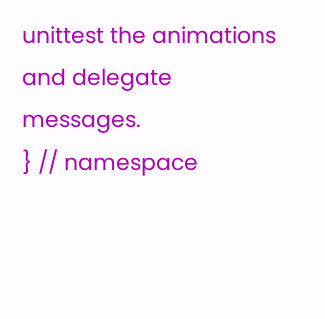unittest the animations and delegate messages.
} // namespace